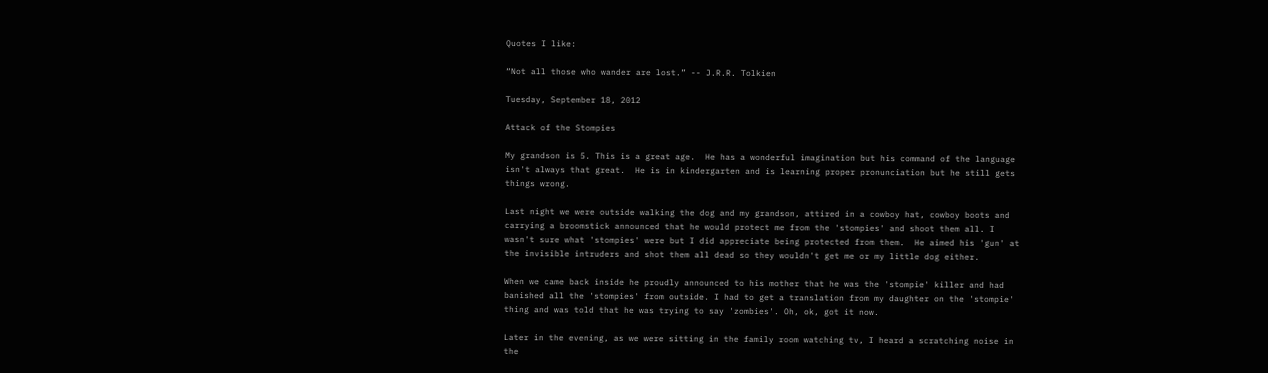Quotes I like:

“Not all those who wander are lost.” -- J.R.R. Tolkien

Tuesday, September 18, 2012

Attack of the Stompies

My grandson is 5. This is a great age.  He has a wonderful imagination but his command of the language isn't always that great.  He is in kindergarten and is learning proper pronunciation but he still gets things wrong.

Last night we were outside walking the dog and my grandson, attired in a cowboy hat, cowboy boots and carrying a broomstick announced that he would protect me from the 'stompies' and shoot them all. I wasn't sure what 'stompies' were but I did appreciate being protected from them.  He aimed his 'gun' at the invisible intruders and shot them all dead so they wouldn't get me or my little dog either.

When we came back inside he proudly announced to his mother that he was the 'stompie' killer and had banished all the 'stompies' from outside. I had to get a translation from my daughter on the 'stompie' thing and was told that he was trying to say 'zombies'. Oh, ok, got it now.

Later in the evening, as we were sitting in the family room watching tv, I heard a scratching noise in the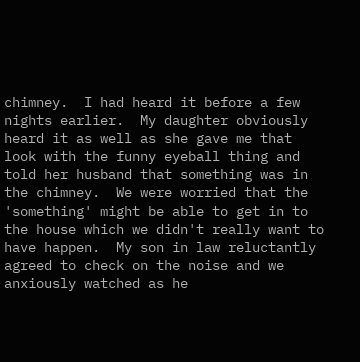chimney.  I had heard it before a few nights earlier.  My daughter obviously heard it as well as she gave me that look with the funny eyeball thing and told her husband that something was in the chimney.  We were worried that the 'something' might be able to get in to the house which we didn't really want to have happen.  My son in law reluctantly agreed to check on the noise and we anxiously watched as he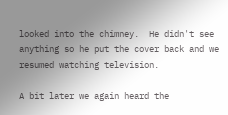looked into the chimney.  He didn't see anything so he put the cover back and we resumed watching television.

A bit later we again heard the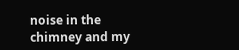noise in the chimney and my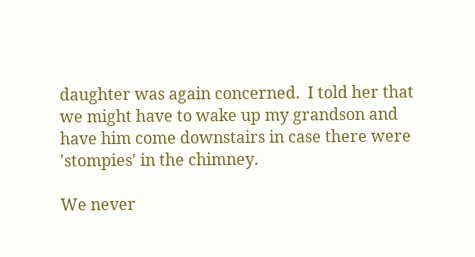daughter was again concerned.  I told her that we might have to wake up my grandson and have him come downstairs in case there were 'stompies' in the chimney.

We never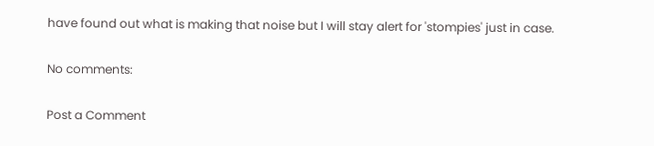have found out what is making that noise but I will stay alert for 'stompies' just in case.

No comments:

Post a Comment